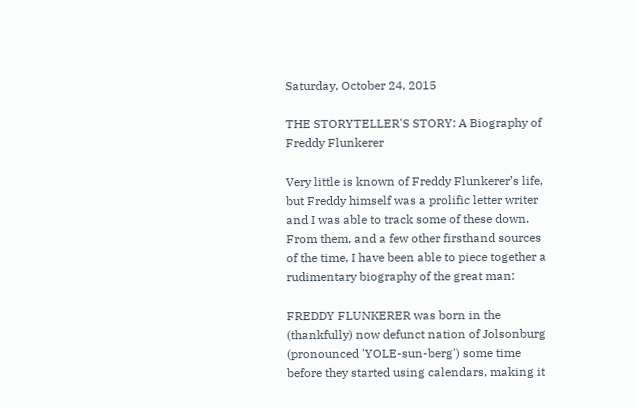Saturday, October 24, 2015

THE STORYTELLER'S STORY: A Biography of Freddy Flunkerer

Very little is known of Freddy Flunkerer’s life, but Freddy himself was a prolific letter writer and I was able to track some of these down. From them, and a few other firsthand sources of the time, I have been able to piece together a rudimentary biography of the great man:

FREDDY FLUNKERER was born in the (thankfully) now defunct nation of Jolsonburg (pronounced 'YOLE-sun-berg') some time before they started using calendars, making it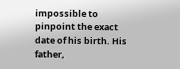impossible to pinpoint the exact date of his birth. His father,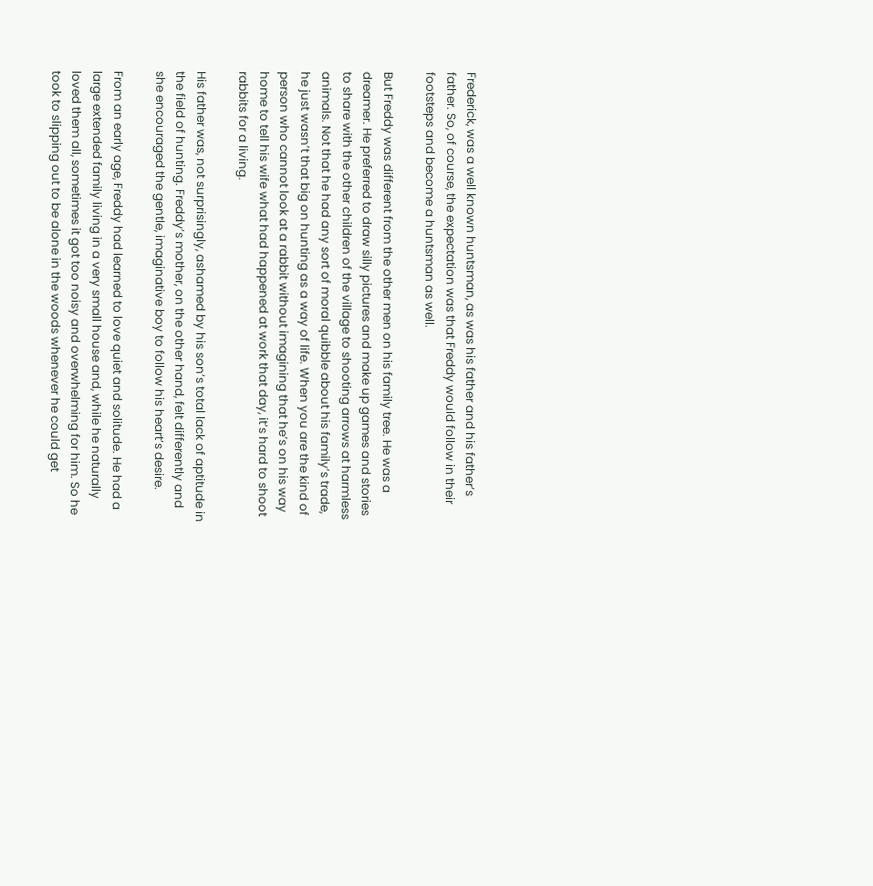Frederick, was a well known huntsman, as was his father and his father’s father. So, of course, the expectation was that Freddy would follow in their footsteps and become a huntsman as well.

But Freddy was different from the other men on his family tree. He was a dreamer. He preferred to draw silly pictures and make up games and stories to share with the other children of the village to shooting arrows at harmless animals. Not that he had any sort of moral quibble about his family’s trade, he just wasn’t that big on hunting as a way of life. When you are the kind of person who cannot look at a rabbit without imagining that he’s on his way home to tell his wife what had happened at work that day, it’s hard to shoot rabbits for a living.

His father was, not surprisingly, ashamed by his son’s total lack of aptitude in the field of hunting. Freddy’s mother, on the other hand, felt differently and she encouraged the gentle, imaginative boy to follow his heart’s desire.

From an early age, Freddy had learned to love quiet and solitude. He had a large extended family living in a very small house and, while he naturally loved them all, sometimes it got too noisy and overwhelming for him. So he took to slipping out to be alone in the woods whenever he could get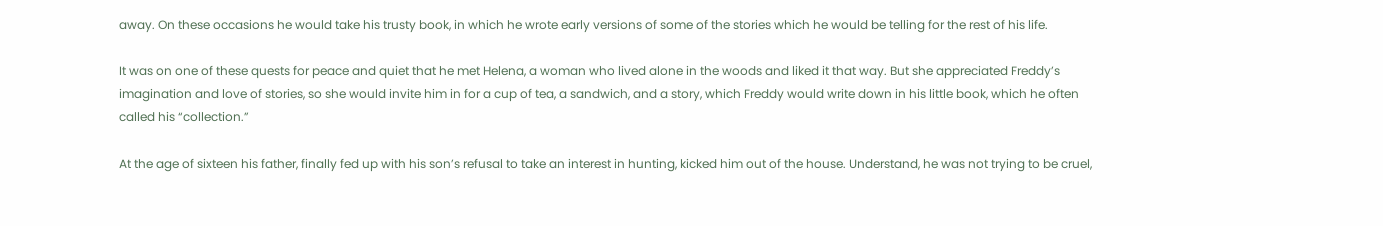away. On these occasions he would take his trusty book, in which he wrote early versions of some of the stories which he would be telling for the rest of his life.

It was on one of these quests for peace and quiet that he met Helena, a woman who lived alone in the woods and liked it that way. But she appreciated Freddy’s imagination and love of stories, so she would invite him in for a cup of tea, a sandwich, and a story, which Freddy would write down in his little book, which he often called his “collection.”

At the age of sixteen his father, finally fed up with his son’s refusal to take an interest in hunting, kicked him out of the house. Understand, he was not trying to be cruel,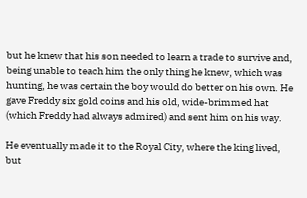but he knew that his son needed to learn a trade to survive and, being unable to teach him the only thing he knew, which was hunting, he was certain the boy would do better on his own. He gave Freddy six gold coins and his old, wide-brimmed hat (which Freddy had always admired) and sent him on his way.

He eventually made it to the Royal City, where the king lived, but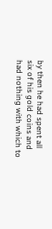by then he had spent all six of his gold coins and had nothing with which to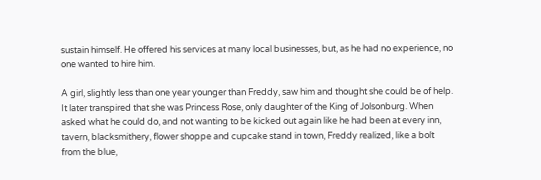sustain himself. He offered his services at many local businesses, but, as he had no experience, no one wanted to hire him.

A girl, slightly less than one year younger than Freddy, saw him and thought she could be of help. It later transpired that she was Princess Rose, only daughter of the King of Jolsonburg. When asked what he could do, and not wanting to be kicked out again like he had been at every inn, tavern, blacksmithery, flower shoppe and cupcake stand in town, Freddy realized, like a bolt from the blue,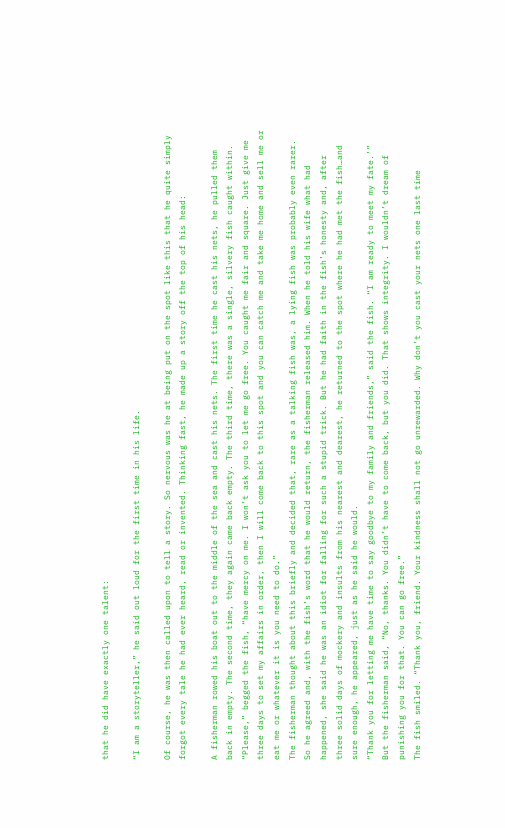that he did have exactly one talent:

“I am a storyteller,” he said out loud for the first time in his life.

Of course, he was then called upon to tell a story. So nervous was he at being put on the spot like this that he quite simply forgot every tale he had ever heard, read or invented. Thinking fast, he made up a story off the top of his head:

A fisherman rowed his boat out to the middle of the sea and cast his nets. The first time he cast his nets, he pulled them back in empty. The second time, they again came back empty. The third time, there was a single, silvery fish caught within.
“Please,” begged the fish, “have mercy on me. I won’t ask you to let me go free. You caught me fair and square. Just give me three days to set my affairs in order, then I will come back to this spot and you can catch me and take me home and sell me or eat me or whatever it is you need to do.”
The fisherman thought about this briefly and decided that, rare as a talking fish was, a lying fish was probably even rarer. So he agreed and, with the fish’s word that he would return, the fisherman released him. When he told his wife what had happened, she said he was an idiot for falling for such a stupid trick. But he had faith in the fish’s honesty and, after three solid days of mockery and insults from his nearest and dearest, he returned to the spot where he had met the fish…and sure enough, he appeared, just as he said he would.
“Thank you for letting me have time to say goodbye to my family and friends,” said the fish. “I am ready to meet my fate.’”
But the fisherman said, “No, thanks. You didn’t have to come back, but you did. That shows integrity. I wouldn’t dream of punishing you for that. You can go free.”
The fish smiled. “Thank you, friend. Your kindness shall not go unrewarded. Why don’t you cast your nets one last time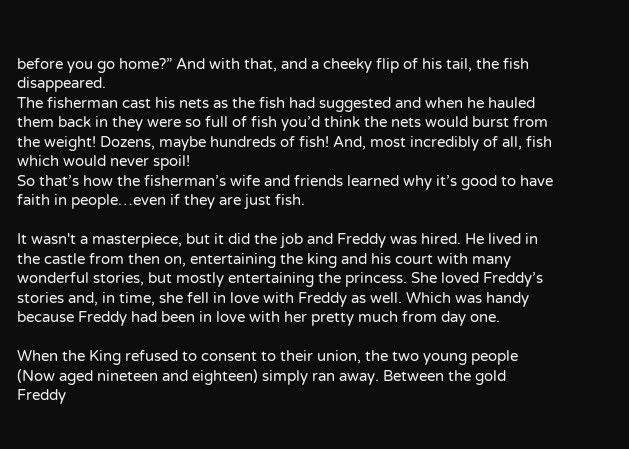before you go home?” And with that, and a cheeky flip of his tail, the fish disappeared.
The fisherman cast his nets as the fish had suggested and when he hauled them back in they were so full of fish you’d think the nets would burst from the weight! Dozens, maybe hundreds of fish! And, most incredibly of all, fish which would never spoil!
So that’s how the fisherman’s wife and friends learned why it’s good to have faith in people…even if they are just fish.

It wasn't a masterpiece, but it did the job and Freddy was hired. He lived in the castle from then on, entertaining the king and his court with many wonderful stories, but mostly entertaining the princess. She loved Freddy’s stories and, in time, she fell in love with Freddy as well. Which was handy because Freddy had been in love with her pretty much from day one.

When the King refused to consent to their union, the two young people (Now aged nineteen and eighteen) simply ran away. Between the gold Freddy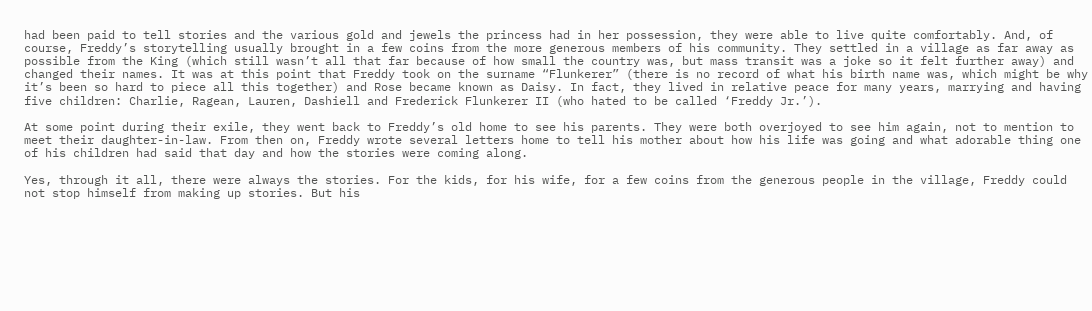had been paid to tell stories and the various gold and jewels the princess had in her possession, they were able to live quite comfortably. And, of course, Freddy’s storytelling usually brought in a few coins from the more generous members of his community. They settled in a village as far away as possible from the King (which still wasn’t all that far because of how small the country was, but mass transit was a joke so it felt further away) and changed their names. It was at this point that Freddy took on the surname “Flunkerer” (there is no record of what his birth name was, which might be why it’s been so hard to piece all this together) and Rose became known as Daisy. In fact, they lived in relative peace for many years, marrying and having five children: Charlie, Ragean, Lauren, Dashiell and Frederick Flunkerer II (who hated to be called ‘Freddy Jr.’).

At some point during their exile, they went back to Freddy’s old home to see his parents. They were both overjoyed to see him again, not to mention to meet their daughter-in-law. From then on, Freddy wrote several letters home to tell his mother about how his life was going and what adorable thing one of his children had said that day and how the stories were coming along.

Yes, through it all, there were always the stories. For the kids, for his wife, for a few coins from the generous people in the village, Freddy could not stop himself from making up stories. But his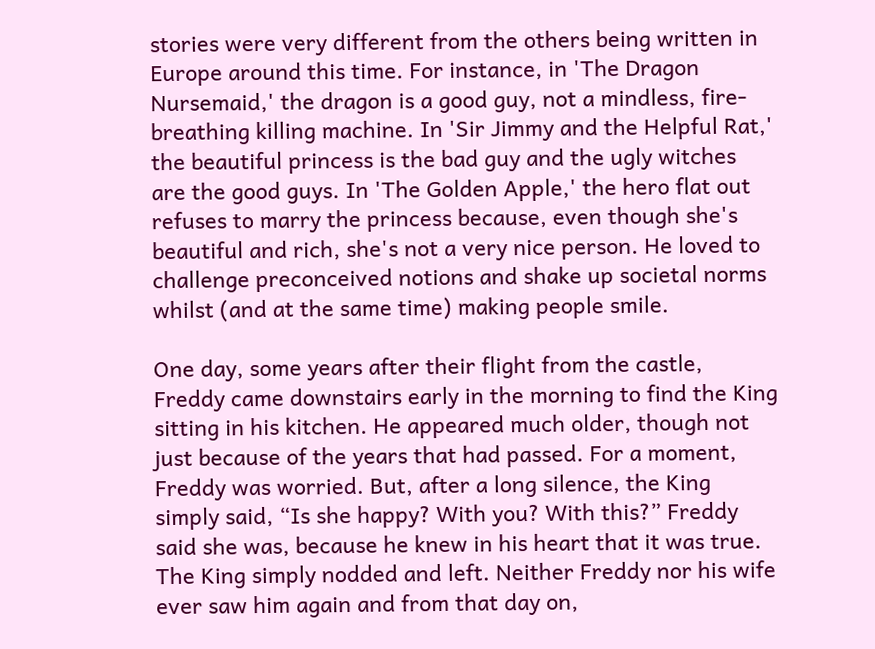stories were very different from the others being written in Europe around this time. For instance, in 'The Dragon Nursemaid,' the dragon is a good guy, not a mindless, fire-breathing killing machine. In 'Sir Jimmy and the Helpful Rat,' the beautiful princess is the bad guy and the ugly witches are the good guys. In 'The Golden Apple,' the hero flat out refuses to marry the princess because, even though she's beautiful and rich, she's not a very nice person. He loved to challenge preconceived notions and shake up societal norms whilst (and at the same time) making people smile.

One day, some years after their flight from the castle, Freddy came downstairs early in the morning to find the King sitting in his kitchen. He appeared much older, though not just because of the years that had passed. For a moment, Freddy was worried. But, after a long silence, the King simply said, “Is she happy? With you? With this?” Freddy said she was, because he knew in his heart that it was true. The King simply nodded and left. Neither Freddy nor his wife ever saw him again and from that day on,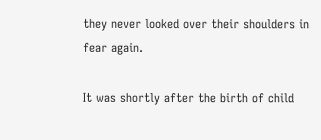they never looked over their shoulders in fear again.

It was shortly after the birth of child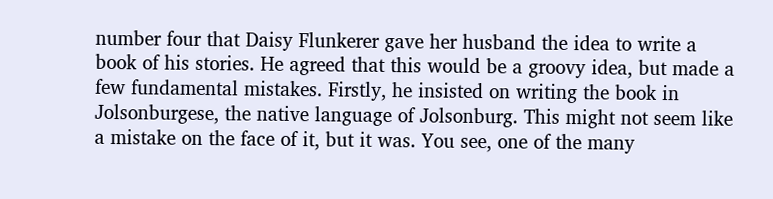number four that Daisy Flunkerer gave her husband the idea to write a book of his stories. He agreed that this would be a groovy idea, but made a few fundamental mistakes. Firstly, he insisted on writing the book in Jolsonburgese, the native language of Jolsonburg. This might not seem like a mistake on the face of it, but it was. You see, one of the many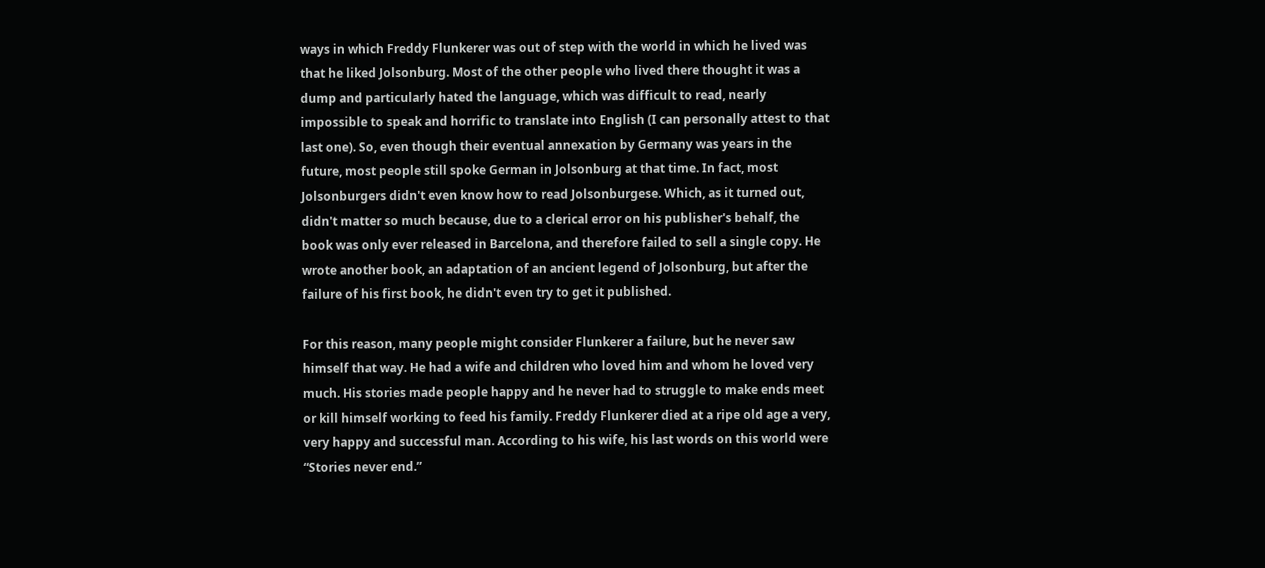ways in which Freddy Flunkerer was out of step with the world in which he lived was that he liked Jolsonburg. Most of the other people who lived there thought it was a dump and particularly hated the language, which was difficult to read, nearly impossible to speak and horrific to translate into English (I can personally attest to that last one). So, even though their eventual annexation by Germany was years in the future, most people still spoke German in Jolsonburg at that time. In fact, most Jolsonburgers didn't even know how to read Jolsonburgese. Which, as it turned out, didn't matter so much because, due to a clerical error on his publisher's behalf, the book was only ever released in Barcelona, and therefore failed to sell a single copy. He wrote another book, an adaptation of an ancient legend of Jolsonburg, but after the failure of his first book, he didn't even try to get it published.

For this reason, many people might consider Flunkerer a failure, but he never saw himself that way. He had a wife and children who loved him and whom he loved very much. His stories made people happy and he never had to struggle to make ends meet or kill himself working to feed his family. Freddy Flunkerer died at a ripe old age a very, very happy and successful man. According to his wife, his last words on this world were “Stories never end.”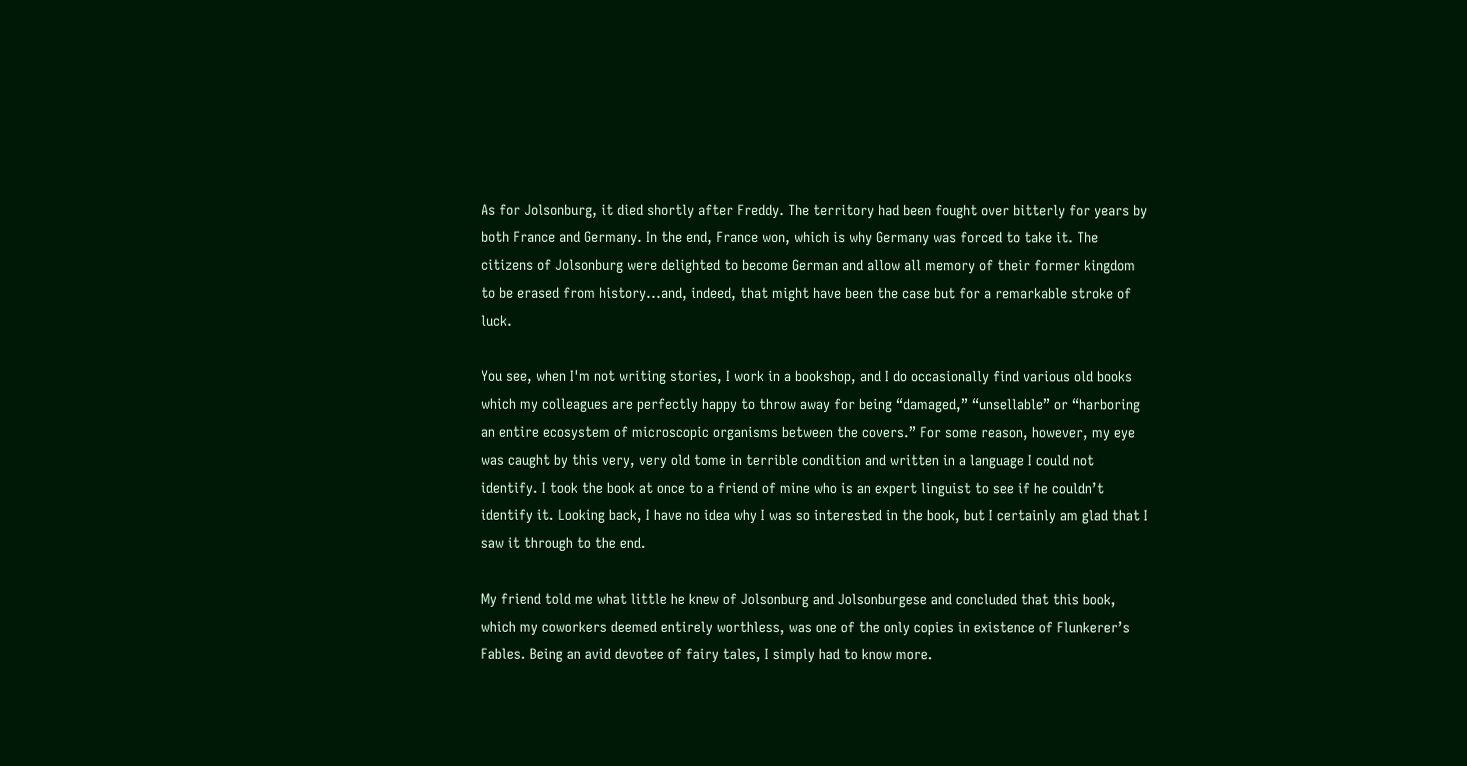As for Jolsonburg, it died shortly after Freddy. The territory had been fought over bitterly for years by both France and Germany. In the end, France won, which is why Germany was forced to take it. The citizens of Jolsonburg were delighted to become German and allow all memory of their former kingdom to be erased from history...and, indeed, that might have been the case but for a remarkable stroke of luck.

You see, when I'm not writing stories, I work in a bookshop, and I do occasionally find various old books which my colleagues are perfectly happy to throw away for being “damaged,” “unsellable” or “harboring an entire ecosystem of microscopic organisms between the covers.” For some reason, however, my eye was caught by this very, very old tome in terrible condition and written in a language I could not identify. I took the book at once to a friend of mine who is an expert linguist to see if he couldn’t identify it. Looking back, I have no idea why I was so interested in the book, but I certainly am glad that I saw it through to the end.

My friend told me what little he knew of Jolsonburg and Jolsonburgese and concluded that this book, which my coworkers deemed entirely worthless, was one of the only copies in existence of Flunkerer’s Fables. Being an avid devotee of fairy tales, I simply had to know more.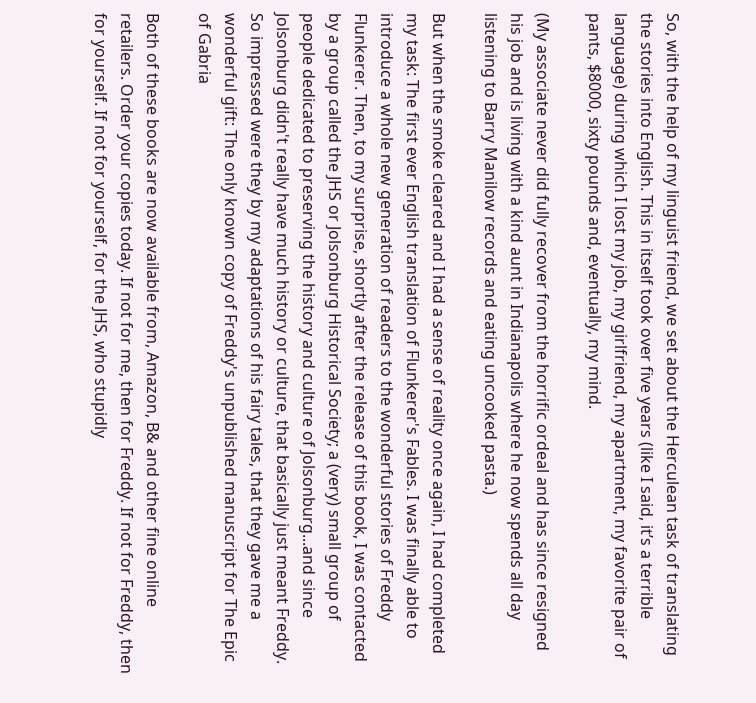So, with the help of my linguist friend, we set about the Herculean task of translating the stories into English. This in itself took over five years (like I said, it’s a terrible language) during which I lost my job, my girlfriend, my apartment, my favorite pair of pants, $8000, sixty pounds and, eventually, my mind.

(My associate never did fully recover from the horrific ordeal and has since resigned his job and is living with a kind aunt in Indianapolis where he now spends all day listening to Barry Manilow records and eating uncooked pasta.)

But when the smoke cleared and I had a sense of reality once again, I had completed my task: The first ever English translation of Flunkerer's Fables. I was finally able to introduce a whole new generation of readers to the wonderful stories of Freddy Flunkerer. Then, to my surprise, shortly after the release of this book, I was contacted by a group called the JHS or Jolsonburg Historical Society; a (very) small group of people dedicated to preserving the history and culture of Jolsonburg...and since Jolsonburg didn't really have much history or culture, that basically just meant Freddy. So impressed were they by my adaptations of his fairy tales, that they gave me a wonderful gift: The only known copy of Freddy's unpublished manuscript for The Epic of Gabria

Both of these books are now available from, Amazon, B& and other fine online retailers. Order your copies today. If not for me, then for Freddy. If not for Freddy, then for yourself. If not for yourself, for the JHS, who stupidly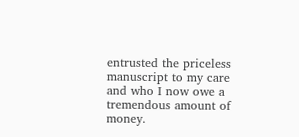entrusted the priceless manuscript to my care and who I now owe a tremendous amount of money.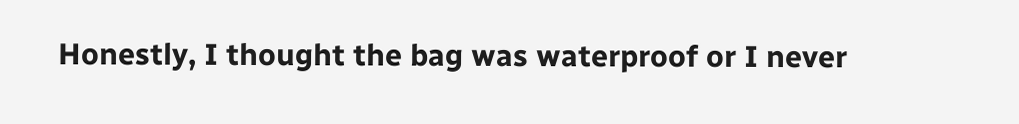Honestly, I thought the bag was waterproof or I never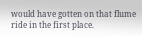would have gotten on that flume ride in the first place.